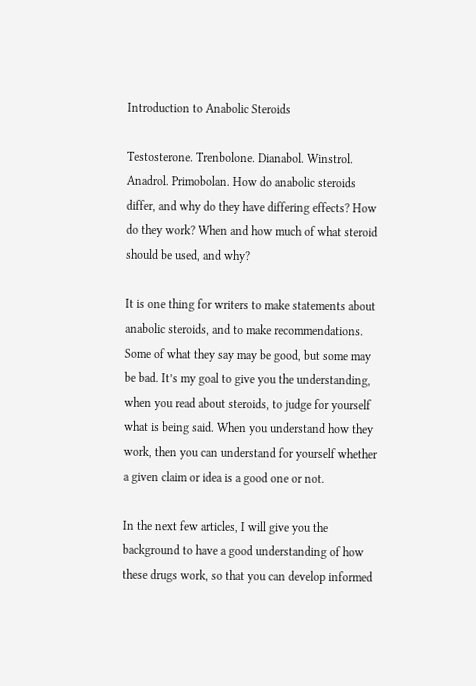Introduction to Anabolic Steroids

Testosterone. Trenbolone. Dianabol. Winstrol. Anadrol. Primobolan. How do anabolic steroids differ, and why do they have differing effects? How do they work? When and how much of what steroid should be used, and why?

It is one thing for writers to make statements about anabolic steroids, and to make recommendations. Some of what they say may be good, but some may be bad. It’s my goal to give you the understanding, when you read about steroids, to judge for yourself what is being said. When you understand how they work, then you can understand for yourself whether a given claim or idea is a good one or not.

In the next few articles, I will give you the background to have a good understanding of how these drugs work, so that you can develop informed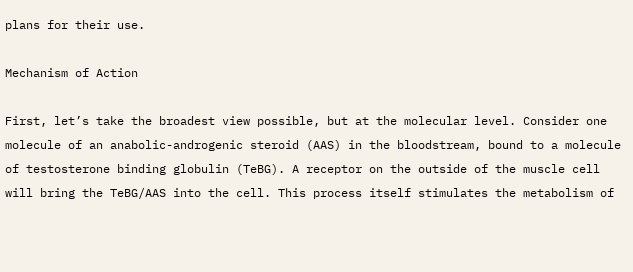plans for their use.

Mechanism of Action

First, let’s take the broadest view possible, but at the molecular level. Consider one molecule of an anabolic-androgenic steroid (AAS) in the bloodstream, bound to a molecule of testosterone binding globulin (TeBG). A receptor on the outside of the muscle cell will bring the TeBG/AAS into the cell. This process itself stimulates the metabolism of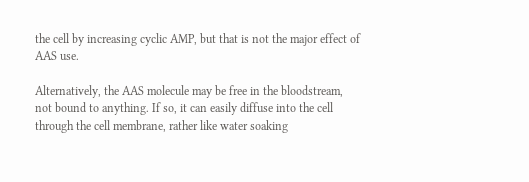the cell by increasing cyclic AMP, but that is not the major effect of AAS use.

Alternatively, the AAS molecule may be free in the bloodstream, not bound to anything. If so, it can easily diffuse into the cell through the cell membrane, rather like water soaking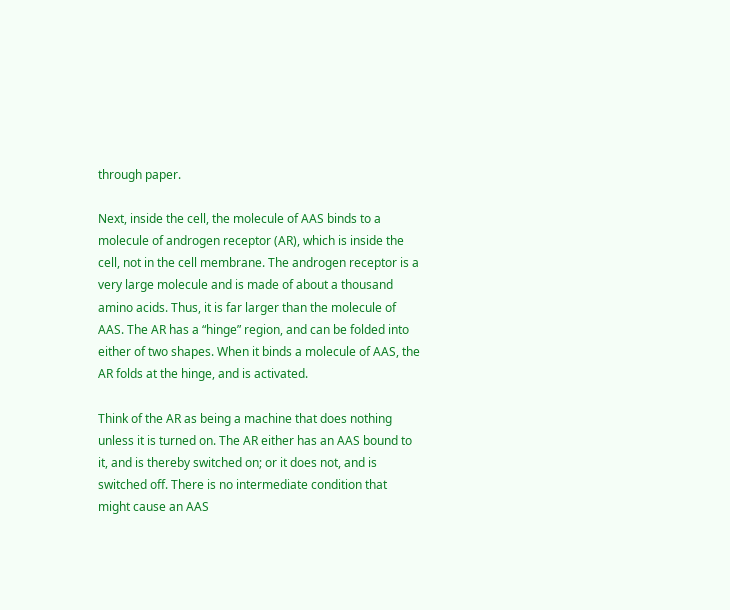through paper.

Next, inside the cell, the molecule of AAS binds to a molecule of androgen receptor (AR), which is inside the cell, not in the cell membrane. The androgen receptor is a very large molecule and is made of about a thousand amino acids. Thus, it is far larger than the molecule of AAS. The AR has a “hinge” region, and can be folded into either of two shapes. When it binds a molecule of AAS, the AR folds at the hinge, and is activated.

Think of the AR as being a machine that does nothing unless it is turned on. The AR either has an AAS bound to it, and is thereby switched on; or it does not, and is switched off. There is no intermediate condition that might cause an AAS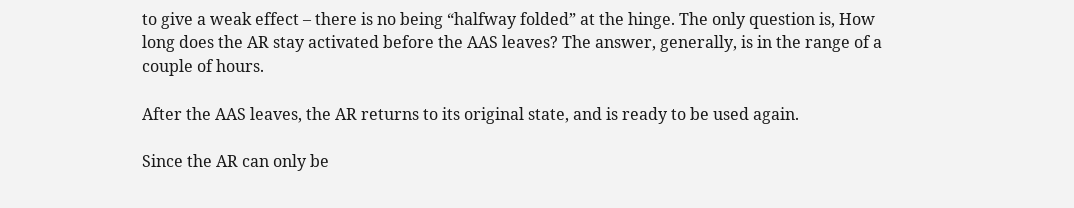to give a weak effect – there is no being “halfway folded” at the hinge. The only question is, How long does the AR stay activated before the AAS leaves? The answer, generally, is in the range of a couple of hours.

After the AAS leaves, the AR returns to its original state, and is ready to be used again.

Since the AR can only be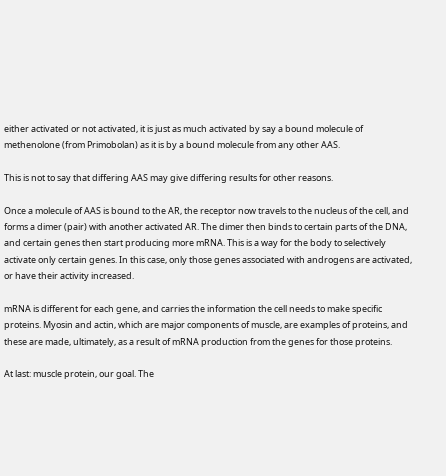either activated or not activated, it is just as much activated by say a bound molecule of methenolone (from Primobolan) as it is by a bound molecule from any other AAS.

This is not to say that differing AAS may give differing results for other reasons.

Once a molecule of AAS is bound to the AR, the receptor now travels to the nucleus of the cell, and forms a dimer (pair) with another activated AR. The dimer then binds to certain parts of the DNA, and certain genes then start producing more mRNA. This is a way for the body to selectively activate only certain genes. In this case, only those genes associated with androgens are activated, or have their activity increased.

mRNA is different for each gene, and carries the information the cell needs to make specific proteins. Myosin and actin, which are major components of muscle, are examples of proteins, and these are made, ultimately, as a result of mRNA production from the genes for those proteins.

At last: muscle protein, our goal. The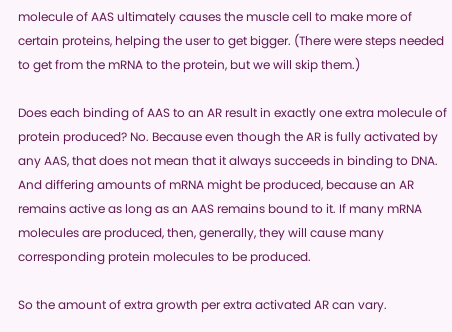molecule of AAS ultimately causes the muscle cell to make more of certain proteins, helping the user to get bigger. (There were steps needed to get from the mRNA to the protein, but we will skip them.)

Does each binding of AAS to an AR result in exactly one extra molecule of protein produced? No. Because even though the AR is fully activated by any AAS, that does not mean that it always succeeds in binding to DNA. And differing amounts of mRNA might be produced, because an AR remains active as long as an AAS remains bound to it. If many mRNA molecules are produced, then, generally, they will cause many corresponding protein molecules to be produced.

So the amount of extra growth per extra activated AR can vary.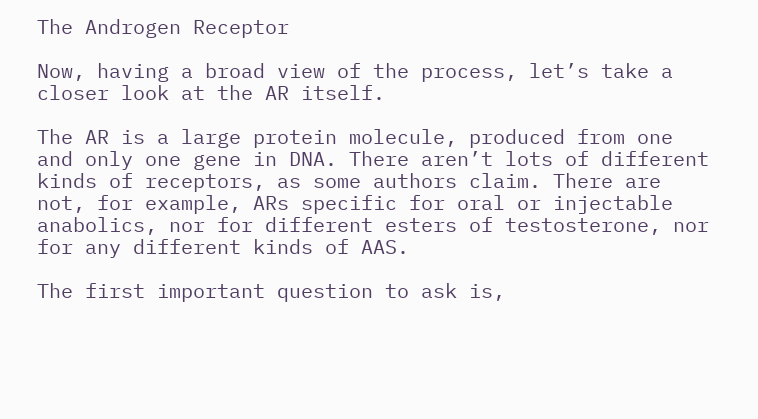The Androgen Receptor

Now, having a broad view of the process, let’s take a closer look at the AR itself.

The AR is a large protein molecule, produced from one and only one gene in DNA. There aren’t lots of different kinds of receptors, as some authors claim. There are not, for example, ARs specific for oral or injectable anabolics, nor for different esters of testosterone, nor for any different kinds of AAS.

The first important question to ask is,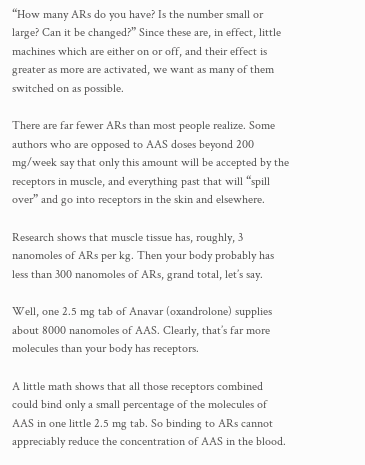“How many ARs do you have? Is the number small or large? Can it be changed?” Since these are, in effect, little machines which are either on or off, and their effect is greater as more are activated, we want as many of them switched on as possible.

There are far fewer ARs than most people realize. Some authors who are opposed to AAS doses beyond 200 mg/week say that only this amount will be accepted by the receptors in muscle, and everything past that will “spill over” and go into receptors in the skin and elsewhere.

Research shows that muscle tissue has, roughly, 3 nanomoles of ARs per kg. Then your body probably has less than 300 nanomoles of ARs, grand total, let’s say.

Well, one 2.5 mg tab of Anavar (oxandrolone) supplies about 8000 nanomoles of AAS. Clearly, that’s far more molecules than your body has receptors.

A little math shows that all those receptors combined could bind only a small percentage of the molecules of AAS in one little 2.5 mg tab. So binding to ARs cannot appreciably reduce the concentration of AAS in the blood.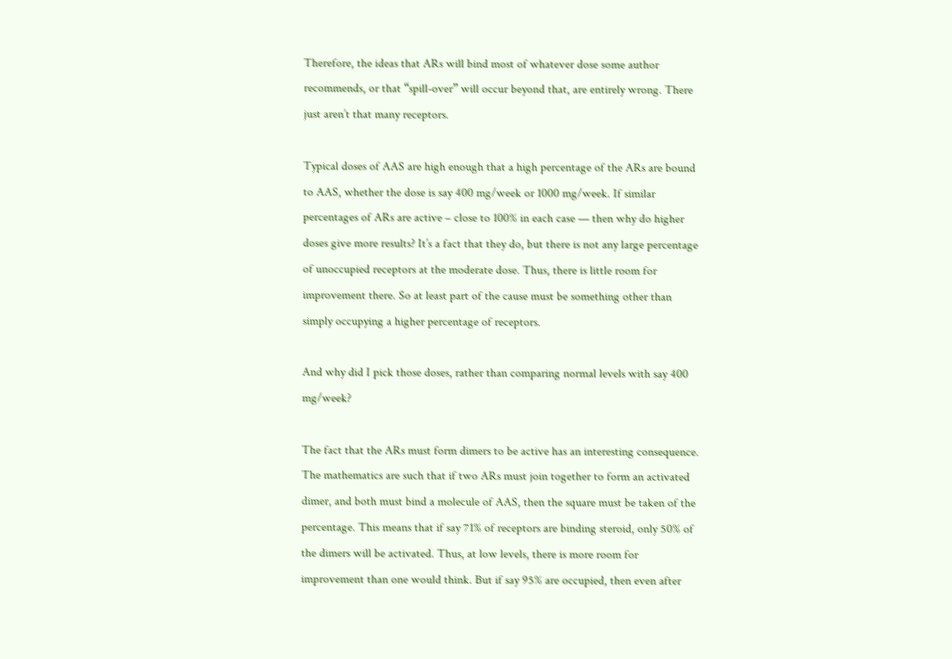Therefore, the ideas that ARs will bind most of whatever dose some author recommends, or that “spill-over” will occur beyond that, are entirely wrong. There just aren’t that many receptors.

Typical doses of AAS are high enough that a high percentage of the ARs are bound to AAS, whether the dose is say 400 mg/week or 1000 mg/week. If similar percentages of ARs are active – close to 100% in each case — then why do higher doses give more results? It’s a fact that they do, but there is not any large percentage of unoccupied receptors at the moderate dose. Thus, there is little room for improvement there. So at least part of the cause must be something other than simply occupying a higher percentage of receptors.

And why did I pick those doses, rather than comparing normal levels with say 400 mg/week?

The fact that the ARs must form dimers to be active has an interesting consequence. The mathematics are such that if two ARs must join together to form an activated dimer, and both must bind a molecule of AAS, then the square must be taken of the percentage. This means that if say 71% of receptors are binding steroid, only 50% of the dimers will be activated. Thus, at low levels, there is more room for improvement than one would think. But if say 95% are occupied, then even after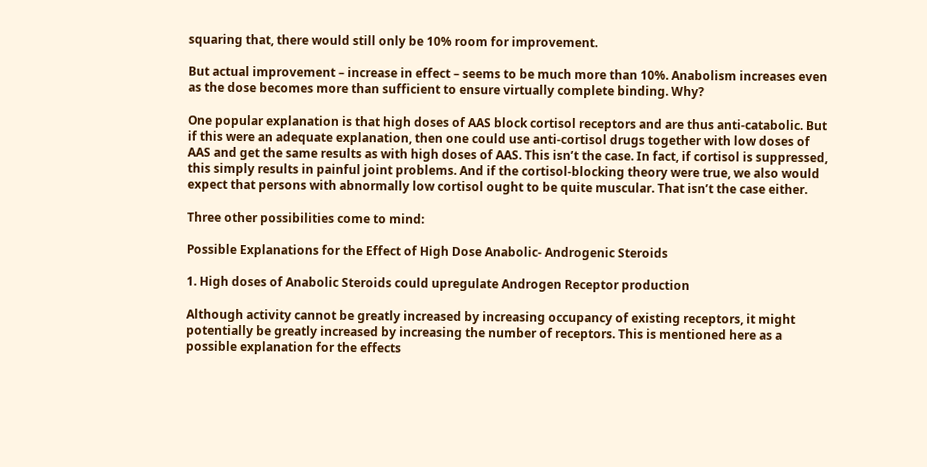squaring that, there would still only be 10% room for improvement.

But actual improvement – increase in effect – seems to be much more than 10%. Anabolism increases even as the dose becomes more than sufficient to ensure virtually complete binding. Why?

One popular explanation is that high doses of AAS block cortisol receptors and are thus anti-catabolic. But if this were an adequate explanation, then one could use anti-cortisol drugs together with low doses of AAS and get the same results as with high doses of AAS. This isn’t the case. In fact, if cortisol is suppressed, this simply results in painful joint problems. And if the cortisol-blocking theory were true, we also would expect that persons with abnormally low cortisol ought to be quite muscular. That isn’t the case either.

Three other possibilities come to mind:

Possible Explanations for the Effect of High Dose Anabolic- Androgenic Steroids

1. High doses of Anabolic Steroids could upregulate Androgen Receptor production

Although activity cannot be greatly increased by increasing occupancy of existing receptors, it might potentially be greatly increased by increasing the number of receptors. This is mentioned here as a possible explanation for the effects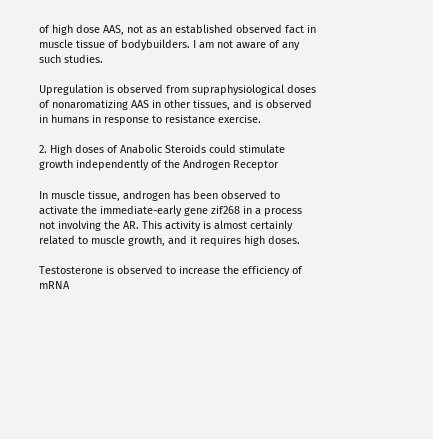of high dose AAS, not as an established observed fact in muscle tissue of bodybuilders. I am not aware of any such studies.

Upregulation is observed from supraphysiological doses of nonaromatizing AAS in other tissues, and is observed in humans in response to resistance exercise.

2. High doses of Anabolic Steroids could stimulate growth independently of the Androgen Receptor

In muscle tissue, androgen has been observed to activate the immediate-early gene zif268 in a process not involving the AR. This activity is almost certainly related to muscle growth, and it requires high doses.

Testosterone is observed to increase the efficiency of mRNA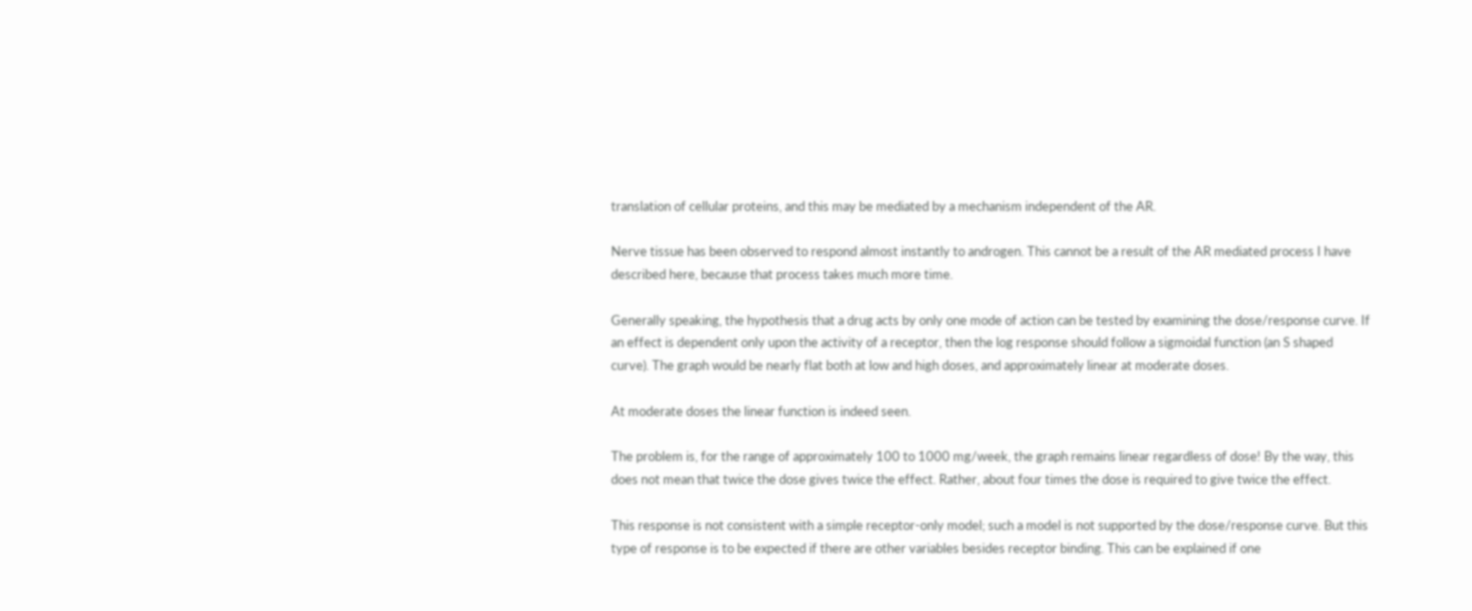translation of cellular proteins, and this may be mediated by a mechanism independent of the AR.

Nerve tissue has been observed to respond almost instantly to androgen. This cannot be a result of the AR mediated process I have described here, because that process takes much more time.

Generally speaking, the hypothesis that a drug acts by only one mode of action can be tested by examining the dose/response curve. If an effect is dependent only upon the activity of a receptor, then the log response should follow a sigmoidal function (an S shaped curve). The graph would be nearly flat both at low and high doses, and approximately linear at moderate doses.

At moderate doses the linear function is indeed seen.

The problem is, for the range of approximately 100 to 1000 mg/week, the graph remains linear regardless of dose! By the way, this does not mean that twice the dose gives twice the effect. Rather, about four times the dose is required to give twice the effect.

This response is not consistent with a simple receptor-only model; such a model is not supported by the dose/response curve. But this type of response is to be expected if there are other variables besides receptor binding. This can be explained if one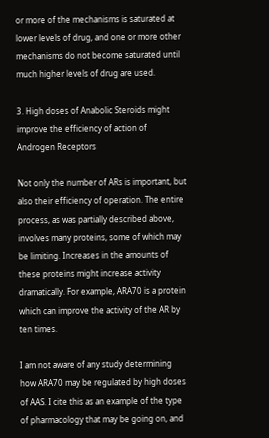or more of the mechanisms is saturated at lower levels of drug, and one or more other mechanisms do not become saturated until much higher levels of drug are used.

3. High doses of Anabolic Steroids might improve the efficiency of action of Androgen Receptors

Not only the number of ARs is important, but also their efficiency of operation. The entire process, as was partially described above, involves many proteins, some of which may be limiting. Increases in the amounts of these proteins might increase activity dramatically. For example, ARA70 is a protein which can improve the activity of the AR by ten times.

I am not aware of any study determining how ARA70 may be regulated by high doses of AAS. I cite this as an example of the type of pharmacology that may be going on, and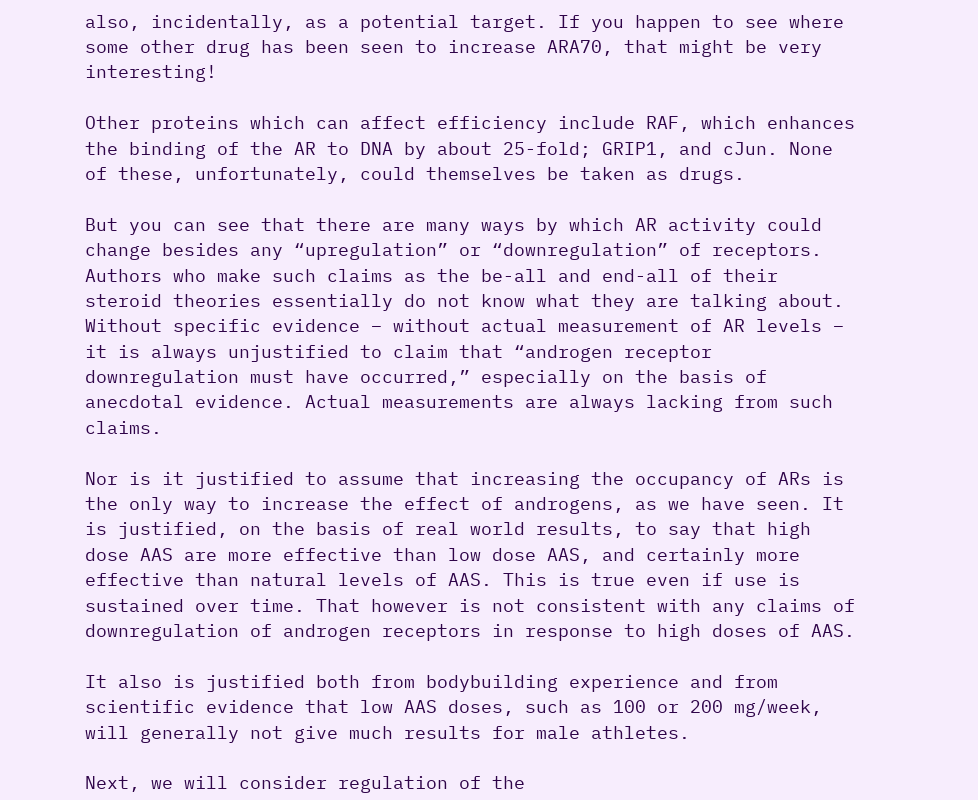also, incidentally, as a potential target. If you happen to see where some other drug has been seen to increase ARA70, that might be very interesting!

Other proteins which can affect efficiency include RAF, which enhances the binding of the AR to DNA by about 25-fold; GRIP1, and cJun. None of these, unfortunately, could themselves be taken as drugs.

But you can see that there are many ways by which AR activity could change besides any “upregulation” or “downregulation” of receptors. Authors who make such claims as the be-all and end-all of their steroid theories essentially do not know what they are talking about. Without specific evidence – without actual measurement of AR levels – it is always unjustified to claim that “androgen receptor downregulation must have occurred,” especially on the basis of anecdotal evidence. Actual measurements are always lacking from such claims.

Nor is it justified to assume that increasing the occupancy of ARs is the only way to increase the effect of androgens, as we have seen. It is justified, on the basis of real world results, to say that high dose AAS are more effective than low dose AAS, and certainly more effective than natural levels of AAS. This is true even if use is sustained over time. That however is not consistent with any claims of downregulation of androgen receptors in response to high doses of AAS.

It also is justified both from bodybuilding experience and from scientific evidence that low AAS doses, such as 100 or 200 mg/week, will generally not give much results for male athletes.

Next, we will consider regulation of the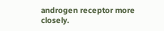androgen receptor more closely.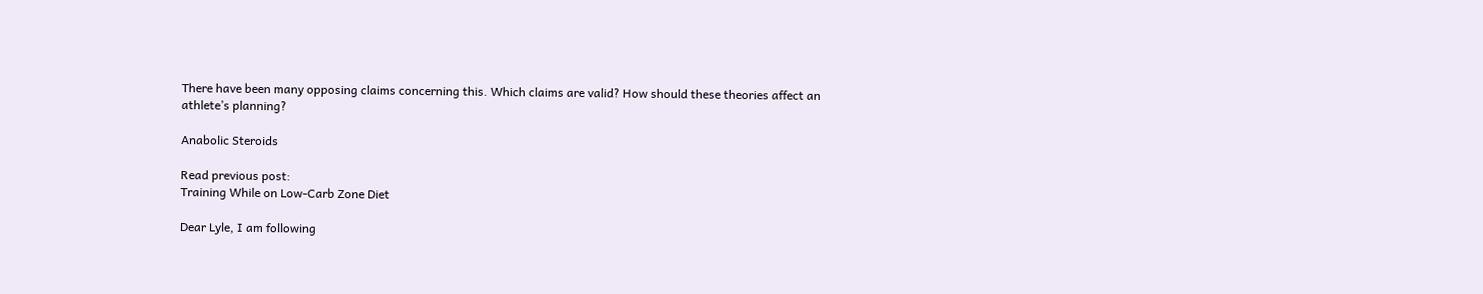There have been many opposing claims concerning this. Which claims are valid? How should these theories affect an athlete’s planning?

Anabolic Steroids

Read previous post:
Training While on Low-Carb Zone Diet

Dear Lyle, I am following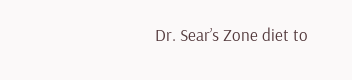Dr. Sear’s Zone diet to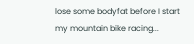lose some bodyfat before I start my mountain bike racing...